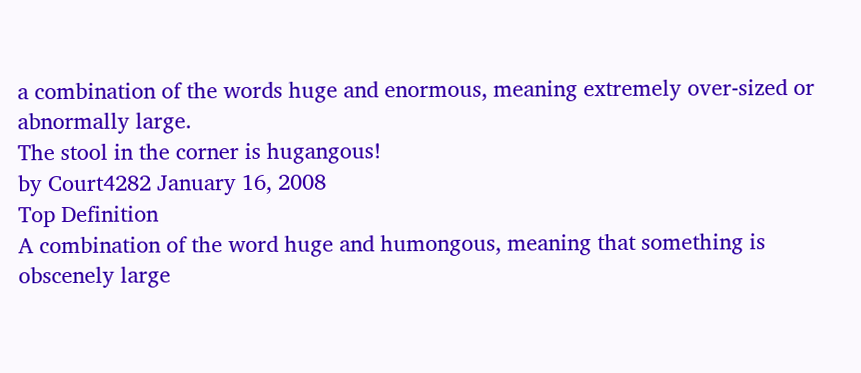a combination of the words huge and enormous, meaning extremely over-sized or abnormally large.
The stool in the corner is hugangous!
by Court4282 January 16, 2008
Top Definition
A combination of the word huge and humongous, meaning that something is obscenely large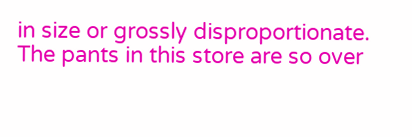in size or grossly disproportionate.
The pants in this store are so over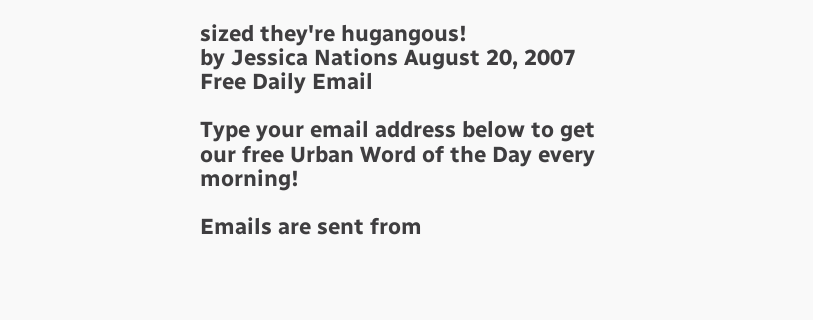sized they're hugangous!
by Jessica Nations August 20, 2007
Free Daily Email

Type your email address below to get our free Urban Word of the Day every morning!

Emails are sent from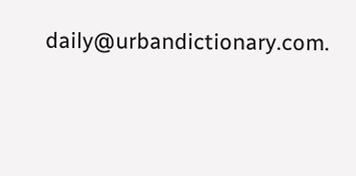daily@urbandictionary.com.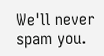We'll never spam you.